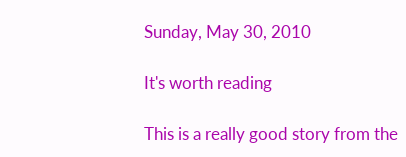Sunday, May 30, 2010

It's worth reading

This is a really good story from the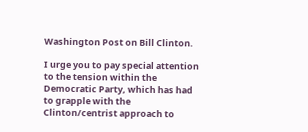Washington Post on Bill Clinton.

I urge you to pay special attention to the tension within the Democratic Party, which has had to grapple with the Clinton/centrist approach to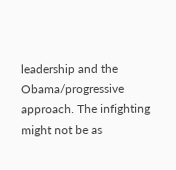leadership and the Obama/progressive approach. The infighting might not be as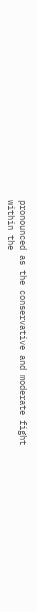pronounced as the conservative and moderate fight within the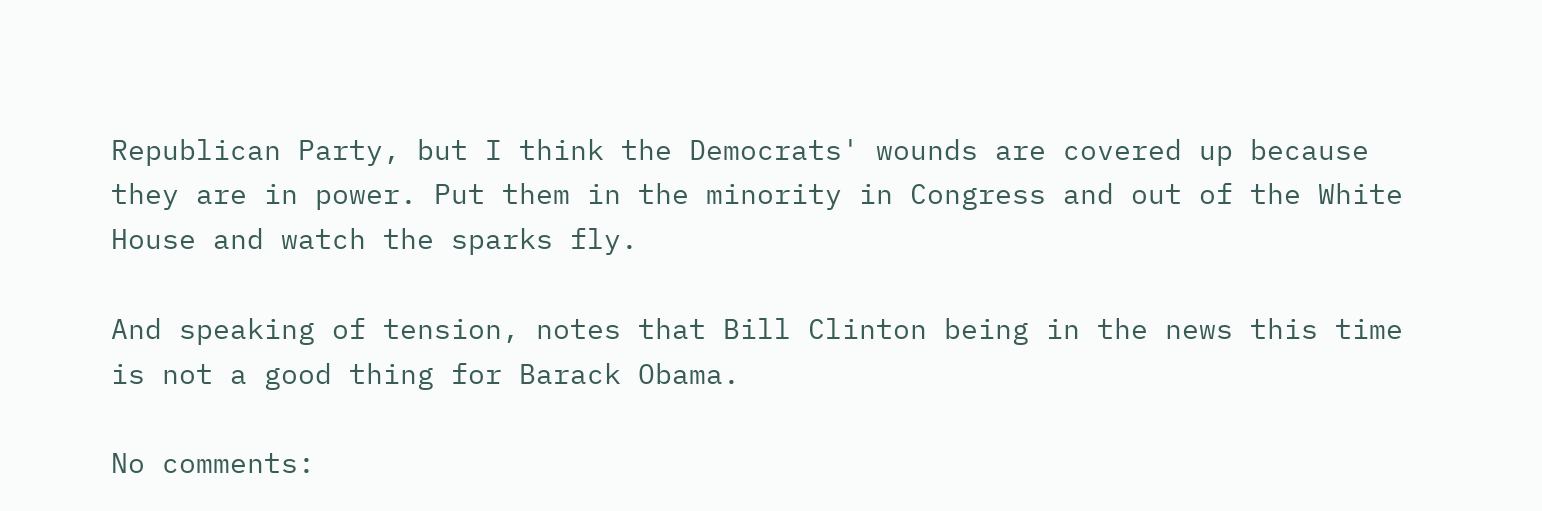Republican Party, but I think the Democrats' wounds are covered up because they are in power. Put them in the minority in Congress and out of the White House and watch the sparks fly.

And speaking of tension, notes that Bill Clinton being in the news this time is not a good thing for Barack Obama.

No comments: